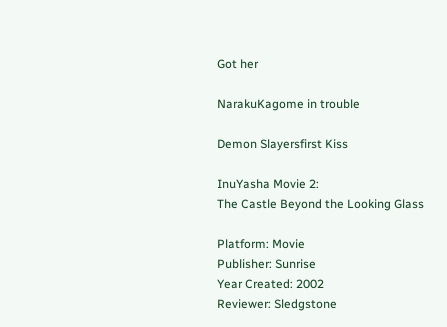Got her

NarakuKagome in trouble

Demon Slayersfirst Kiss

InuYasha Movie 2:
The Castle Beyond the Looking Glass

Platform: Movie
Publisher: Sunrise
Year Created: 2002
Reviewer: Sledgstone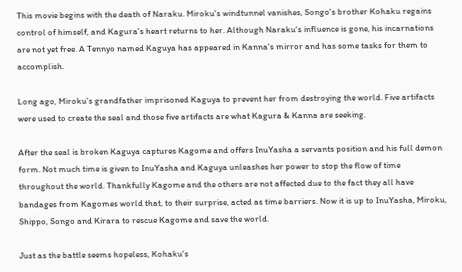This movie begins with the death of Naraku. Miroku's windtunnel vanishes, Songo's brother Kohaku regains control of himself, and Kagura's heart returns to her. Although Naraku's influence is gone, his incarnations are not yet free. A Tennyo named Kaguya has appeared in Kanna's mirror and has some tasks for them to accomplish.

Long ago, Miroku's grandfather imprisoned Kaguya to prevent her from destroying the world. Five artifacts were used to create the seal and those five artifacts are what Kagura & Kanna are seeking.

After the seal is broken Kaguya captures Kagome and offers InuYasha a servants position and his full demon form. Not much time is given to InuYasha and Kaguya unleashes her power to stop the flow of time throughout the world. Thankfully Kagome and the others are not affected due to the fact they all have bandages from Kagomes world that, to their surprise, acted as time barriers. Now it is up to InuYasha, Miroku, Shippo, Songo and Kirara to rescue Kagome and save the world.

Just as the battle seems hopeless, Kohaku's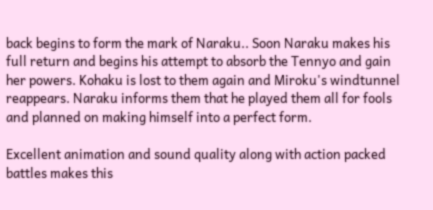back begins to form the mark of Naraku.. Soon Naraku makes his full return and begins his attempt to absorb the Tennyo and gain her powers. Kohaku is lost to them again and Miroku's windtunnel reappears. Naraku informs them that he played them all for fools and planned on making himself into a perfect form.

Excellent animation and sound quality along with action packed battles makes this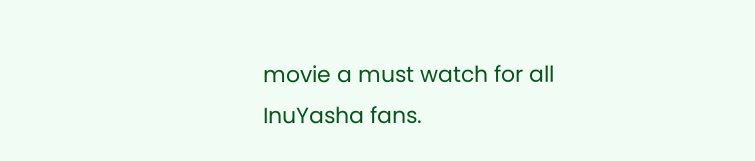movie a must watch for all InuYasha fans.